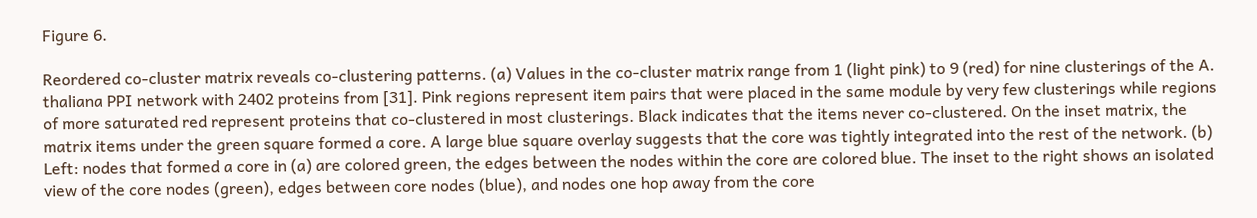Figure 6.

Reordered co-cluster matrix reveals co-clustering patterns. (a) Values in the co-cluster matrix range from 1 (light pink) to 9 (red) for nine clusterings of the A. thaliana PPI network with 2402 proteins from [31]. Pink regions represent item pairs that were placed in the same module by very few clusterings while regions of more saturated red represent proteins that co-clustered in most clusterings. Black indicates that the items never co-clustered. On the inset matrix, the matrix items under the green square formed a core. A large blue square overlay suggests that the core was tightly integrated into the rest of the network. (b) Left: nodes that formed a core in (a) are colored green, the edges between the nodes within the core are colored blue. The inset to the right shows an isolated view of the core nodes (green), edges between core nodes (blue), and nodes one hop away from the core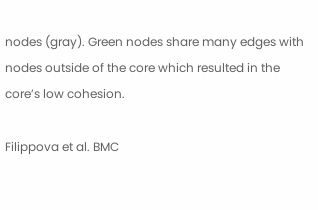nodes (gray). Green nodes share many edges with nodes outside of the core which resulted in the core’s low cohesion.

Filippova et al. BMC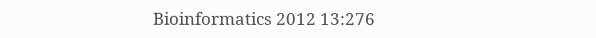Bioinformatics 2012 13:276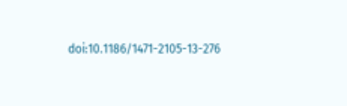doi:10.1186/1471-2105-13-276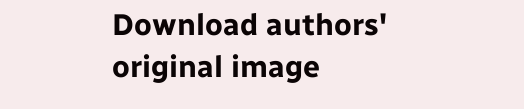Download authors' original image